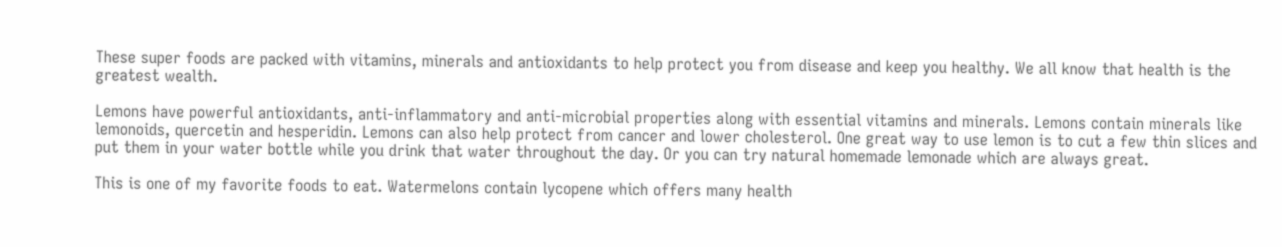These super foods are packed with vitamins, minerals and antioxidants to help protect you from disease and keep you healthy. We all know that health is the greatest wealth.

Lemons have powerful antioxidants, anti-inflammatory and anti-microbial properties along with essential vitamins and minerals. Lemons contain minerals like lemonoids, quercetin and hesperidin. Lemons can also help protect from cancer and lower cholesterol. One great way to use lemon is to cut a few thin slices and put them in your water bottle while you drink that water throughout the day. Or you can try natural homemade lemonade which are always great.

This is one of my favorite foods to eat. Watermelons contain lycopene which offers many health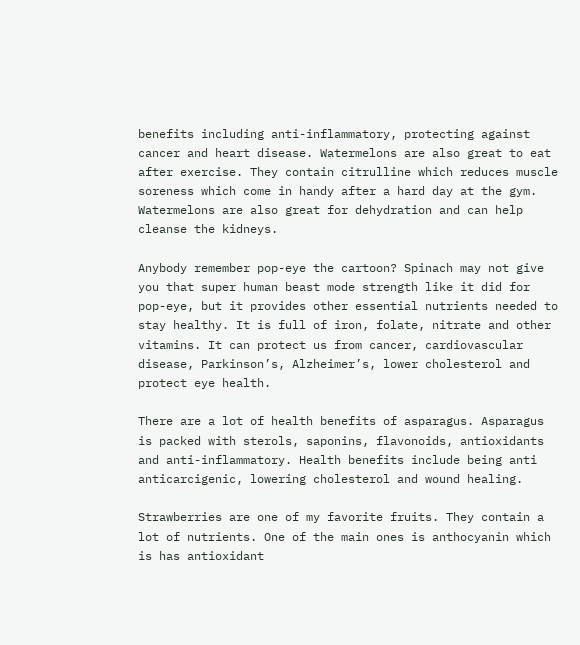benefits including anti-inflammatory, protecting against cancer and heart disease. Watermelons are also great to eat after exercise. They contain citrulline which reduces muscle soreness which come in handy after a hard day at the gym. Watermelons are also great for dehydration and can help cleanse the kidneys.

Anybody remember pop-eye the cartoon? Spinach may not give you that super human beast mode strength like it did for pop-eye, but it provides other essential nutrients needed to stay healthy. It is full of iron, folate, nitrate and other vitamins. It can protect us from cancer, cardiovascular disease, Parkinson’s, Alzheimer’s, lower cholesterol and protect eye health.

There are a lot of health benefits of asparagus. Asparagus is packed with sterols, saponins, flavonoids, antioxidants and anti-inflammatory. Health benefits include being anti anticarcigenic, lowering cholesterol and wound healing.

Strawberries are one of my favorite fruits. They contain a lot of nutrients. One of the main ones is anthocyanin which is has antioxidant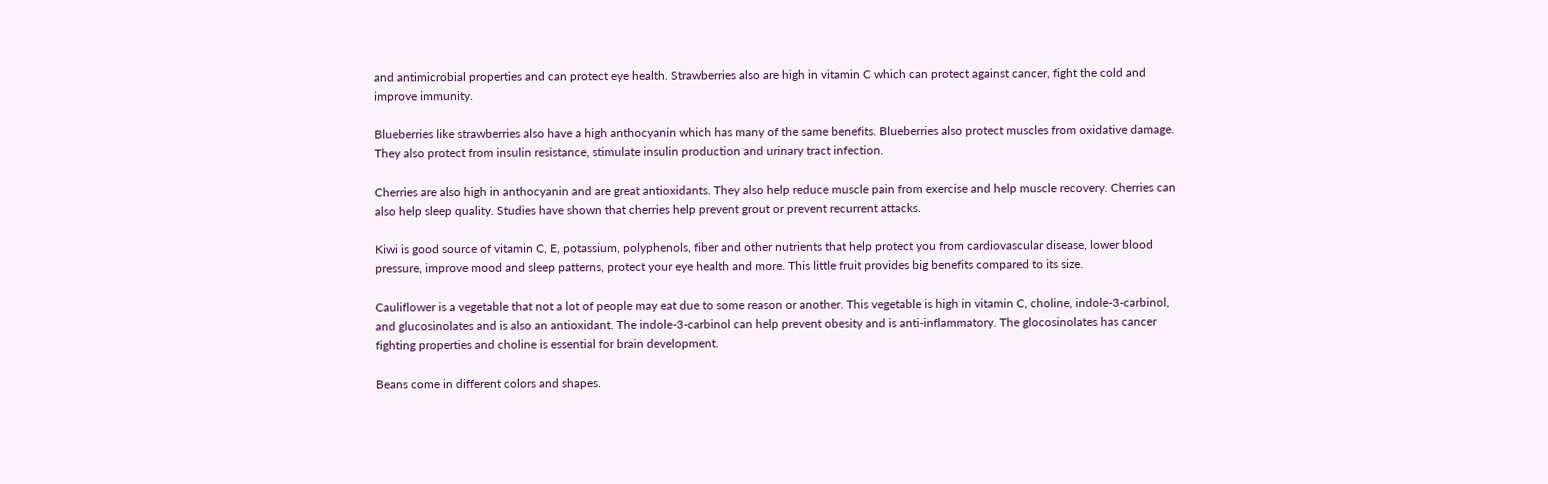and antimicrobial properties and can protect eye health. Strawberries also are high in vitamin C which can protect against cancer, fight the cold and improve immunity.

Blueberries like strawberries also have a high anthocyanin which has many of the same benefits. Blueberries also protect muscles from oxidative damage. They also protect from insulin resistance, stimulate insulin production and urinary tract infection.

Cherries are also high in anthocyanin and are great antioxidants. They also help reduce muscle pain from exercise and help muscle recovery. Cherries can also help sleep quality. Studies have shown that cherries help prevent grout or prevent recurrent attacks.

Kiwi is good source of vitamin C, E, potassium, polyphenols, fiber and other nutrients that help protect you from cardiovascular disease, lower blood pressure, improve mood and sleep patterns, protect your eye health and more. This little fruit provides big benefits compared to its size.

Cauliflower is a vegetable that not a lot of people may eat due to some reason or another. This vegetable is high in vitamin C, choline, indole-3-carbinol, and glucosinolates and is also an antioxidant. The indole-3-carbinol can help prevent obesity and is anti-inflammatory. The glocosinolates has cancer fighting properties and choline is essential for brain development.

Beans come in different colors and shapes.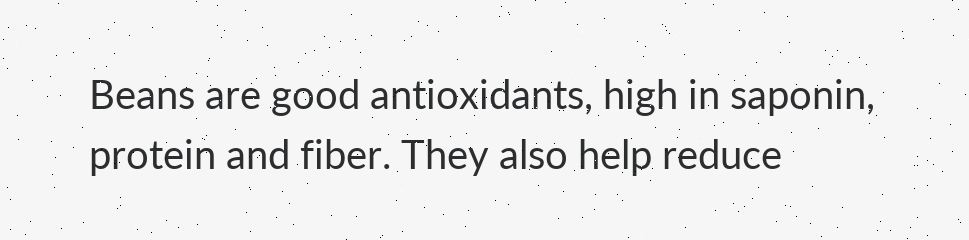Beans are good antioxidants, high in saponin, protein and fiber. They also help reduce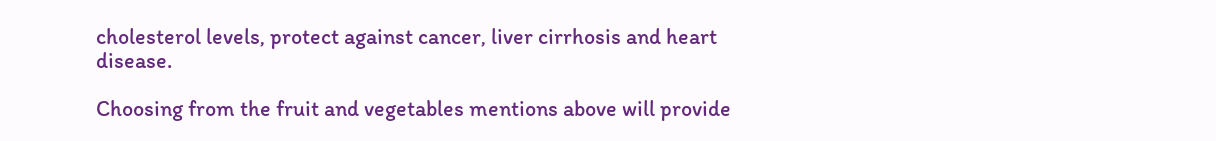cholesterol levels, protect against cancer, liver cirrhosis and heart disease.

Choosing from the fruit and vegetables mentions above will provide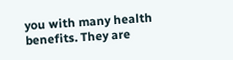you with many health benefits. They are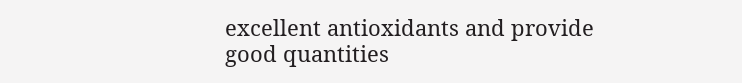excellent antioxidants and provide good quantities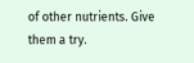of other nutrients. Give them a try.